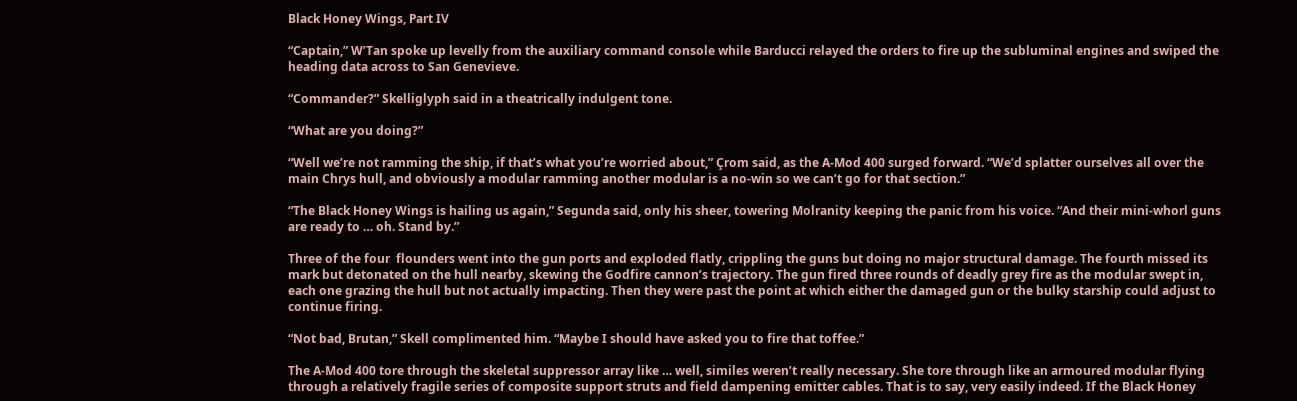Black Honey Wings, Part IV

“Captain,” W’Tan spoke up levelly from the auxiliary command console while Barducci relayed the orders to fire up the subluminal engines and swiped the heading data across to San Genevieve.

“Commander?” Skelliglyph said in a theatrically indulgent tone.

“What are you doing?”

“Well we’re not ramming the ship, if that’s what you’re worried about,” Çrom said, as the A-Mod 400 surged forward. “We’d splatter ourselves all over the main Chrys hull, and obviously a modular ramming another modular is a no-win so we can’t go for that section.”

“The Black Honey Wings is hailing us again,” Segunda said, only his sheer, towering Molranity keeping the panic from his voice. “And their mini-whorl guns are ready to … oh. Stand by.”

Three of the four  flounders went into the gun ports and exploded flatly, crippling the guns but doing no major structural damage. The fourth missed its mark but detonated on the hull nearby, skewing the Godfire cannon’s trajectory. The gun fired three rounds of deadly grey fire as the modular swept in, each one grazing the hull but not actually impacting. Then they were past the point at which either the damaged gun or the bulky starship could adjust to continue firing.

“Not bad, Brutan,” Skell complimented him. “Maybe I should have asked you to fire that toffee.”

The A-Mod 400 tore through the skeletal suppressor array like … well, similes weren’t really necessary. She tore through like an armoured modular flying through a relatively fragile series of composite support struts and field dampening emitter cables. That is to say, very easily indeed. If the Black Honey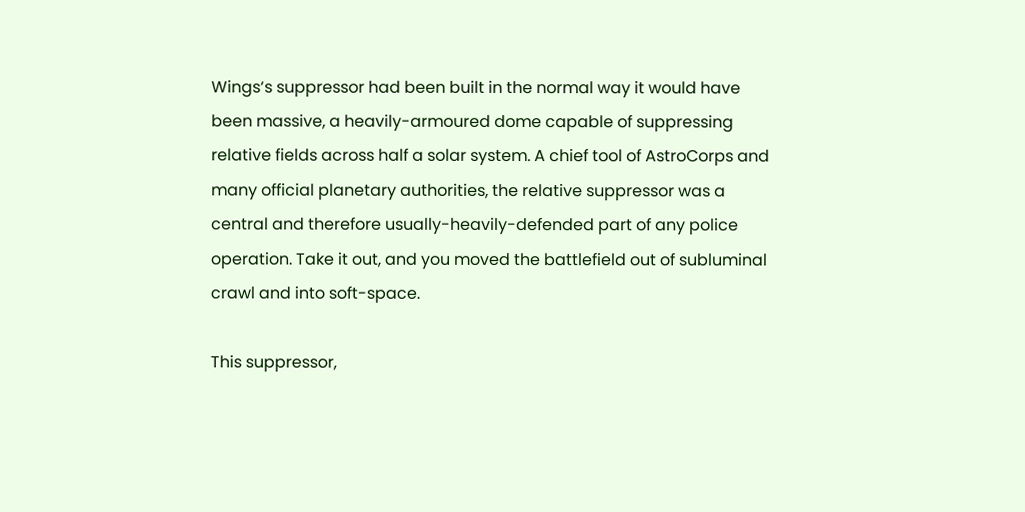Wings‘s suppressor had been built in the normal way it would have been massive, a heavily-armoured dome capable of suppressing relative fields across half a solar system. A chief tool of AstroCorps and many official planetary authorities, the relative suppressor was a central and therefore usually-heavily-defended part of any police operation. Take it out, and you moved the battlefield out of subluminal crawl and into soft-space.

This suppressor,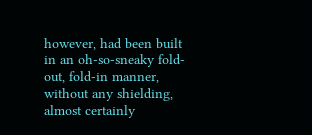however, had been built in an oh-so-sneaky fold-out, fold-in manner, without any shielding, almost certainly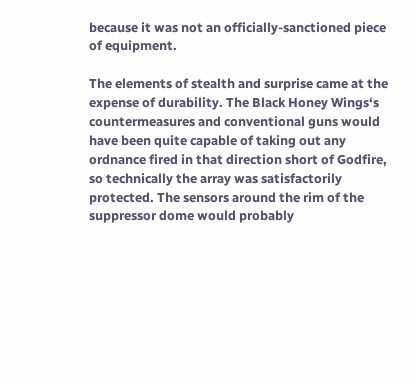because it was not an officially-sanctioned piece of equipment.

The elements of stealth and surprise came at the expense of durability. The Black Honey Wings‘s countermeasures and conventional guns would have been quite capable of taking out any ordnance fired in that direction short of Godfire, so technically the array was satisfactorily protected. The sensors around the rim of the suppressor dome would probably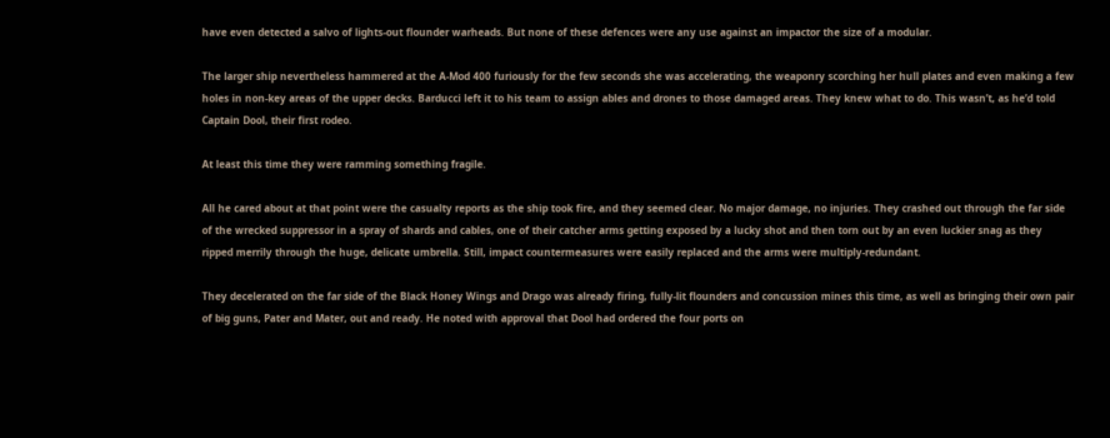have even detected a salvo of lights-out flounder warheads. But none of these defences were any use against an impactor the size of a modular.

The larger ship nevertheless hammered at the A-Mod 400 furiously for the few seconds she was accelerating, the weaponry scorching her hull plates and even making a few holes in non-key areas of the upper decks. Barducci left it to his team to assign ables and drones to those damaged areas. They knew what to do. This wasn’t, as he’d told Captain Dool, their first rodeo.

At least this time they were ramming something fragile.

All he cared about at that point were the casualty reports as the ship took fire, and they seemed clear. No major damage, no injuries. They crashed out through the far side of the wrecked suppressor in a spray of shards and cables, one of their catcher arms getting exposed by a lucky shot and then torn out by an even luckier snag as they ripped merrily through the huge, delicate umbrella. Still, impact countermeasures were easily replaced and the arms were multiply-redundant.

They decelerated on the far side of the Black Honey Wings and Drago was already firing, fully-lit flounders and concussion mines this time, as well as bringing their own pair of big guns, Pater and Mater, out and ready. He noted with approval that Dool had ordered the four ports on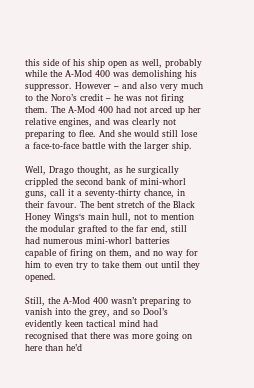this side of his ship open as well, probably while the A-Mod 400 was demolishing his suppressor. However – and also very much to the Noro’s credit – he was not firing them. The A-Mod 400 had not arced up her relative engines, and was clearly not preparing to flee. And she would still lose a face-to-face battle with the larger ship.

Well, Drago thought, as he surgically crippled the second bank of mini-whorl guns, call it a seventy-thirty chance, in their favour. The bent stretch of the Black Honey Wings‘s main hull, not to mention the modular grafted to the far end, still had numerous mini-whorl batteries capable of firing on them, and no way for him to even try to take them out until they opened.

Still, the A-Mod 400 wasn’t preparing to vanish into the grey, and so Dool’s evidently keen tactical mind had recognised that there was more going on here than he’d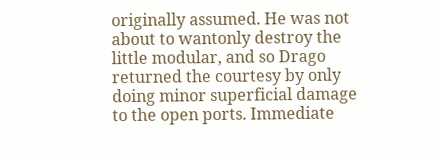originally assumed. He was not about to wantonly destroy the little modular, and so Drago returned the courtesy by only doing minor superficial damage to the open ports. Immediate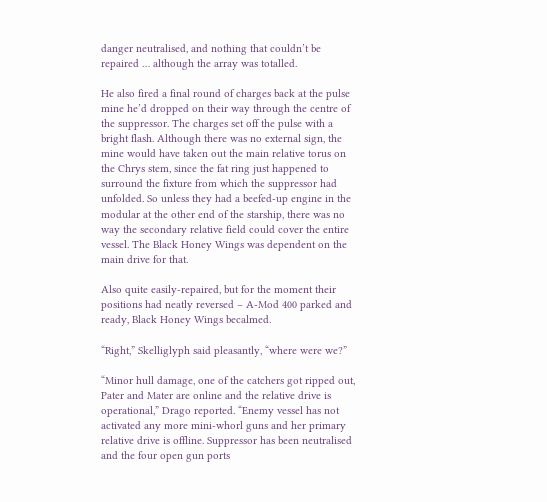danger neutralised, and nothing that couldn’t be repaired … although the array was totalled.

He also fired a final round of charges back at the pulse mine he’d dropped on their way through the centre of the suppressor. The charges set off the pulse with a bright flash. Although there was no external sign, the mine would have taken out the main relative torus on the Chrys stem, since the fat ring just happened to surround the fixture from which the suppressor had unfolded. So unless they had a beefed-up engine in the modular at the other end of the starship, there was no way the secondary relative field could cover the entire vessel. The Black Honey Wings was dependent on the main drive for that.

Also quite easily-repaired, but for the moment their positions had neatly reversed – A-Mod 400 parked and ready, Black Honey Wings becalmed.

“Right,” Skelliglyph said pleasantly, “where were we?”

“Minor hull damage, one of the catchers got ripped out, Pater and Mater are online and the relative drive is operational,” Drago reported. “Enemy vessel has not activated any more mini-whorl guns and her primary relative drive is offline. Suppressor has been neutralised and the four open gun ports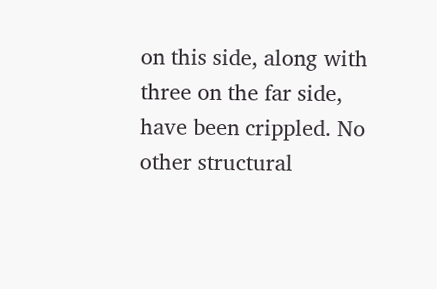on this side, along with three on the far side, have been crippled. No other structural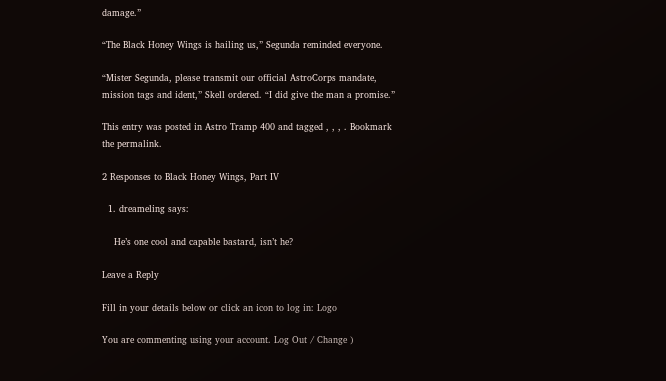damage.”

“The Black Honey Wings is hailing us,” Segunda reminded everyone.

“Mister Segunda, please transmit our official AstroCorps mandate, mission tags and ident,” Skell ordered. “I did give the man a promise.”

This entry was posted in Astro Tramp 400 and tagged , , , . Bookmark the permalink.

2 Responses to Black Honey Wings, Part IV

  1. dreameling says:

    He’s one cool and capable bastard, isn’t he?

Leave a Reply

Fill in your details below or click an icon to log in: Logo

You are commenting using your account. Log Out / Change )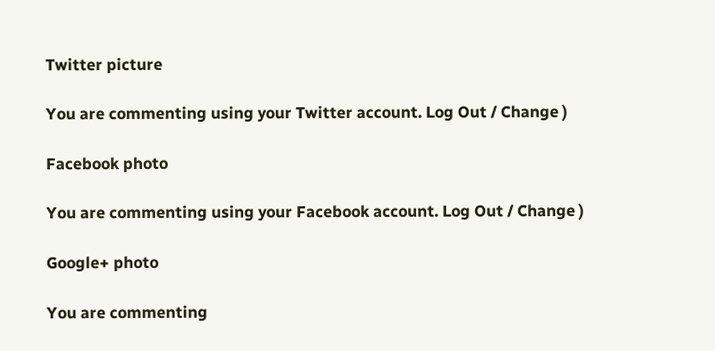Twitter picture

You are commenting using your Twitter account. Log Out / Change )

Facebook photo

You are commenting using your Facebook account. Log Out / Change )

Google+ photo

You are commenting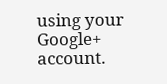using your Google+ account.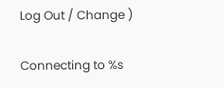Log Out / Change )

Connecting to %s